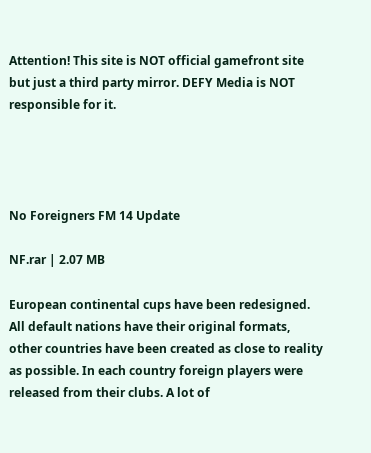Attention! This site is NOT official gamefront site but just a third party mirror. DEFY Media is NOT responsible for it.




No Foreigners FM 14 Update

NF.rar | 2.07 MB

European continental cups have been redesigned. All default nations have their original formats, other countries have been created as close to reality as possible. In each country foreign players were released from their clubs. A lot of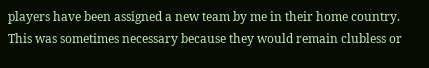players have been assigned a new team by me in their home country. This was sometimes necessary because they would remain clubless or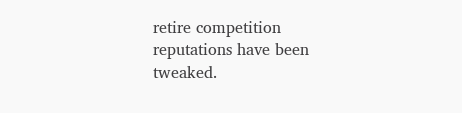retire competition reputations have been tweaked.